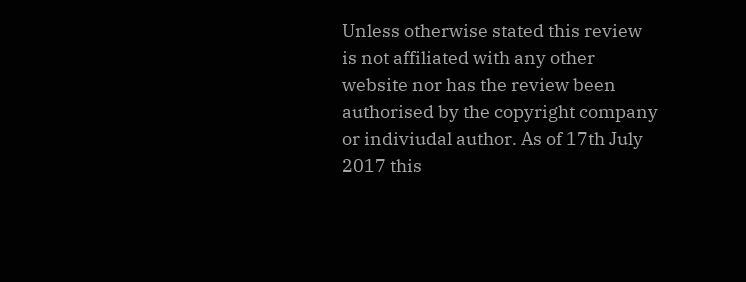Unless otherwise stated this review is not affiliated with any other website nor has the review been authorised by the copyright company or indiviudal author. As of 17th July 2017 this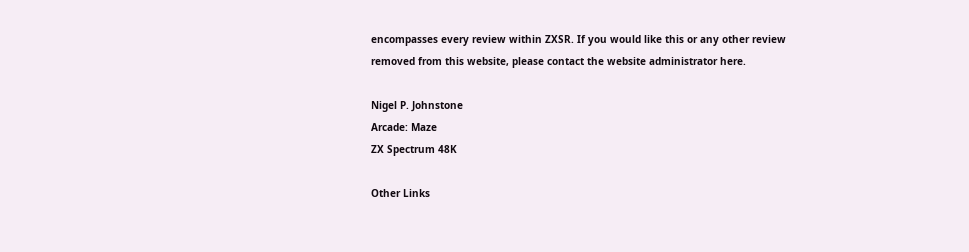encompasses every review within ZXSR. If you would like this or any other review removed from this website, please contact the website administrator here.

Nigel P. Johnstone
Arcade: Maze
ZX Spectrum 48K

Other Links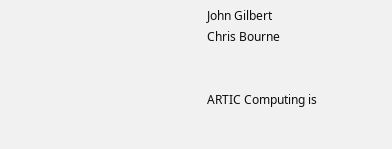John Gilbert
Chris Bourne


ARTIC Computing is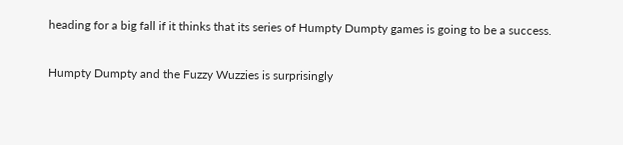heading for a big fall if it thinks that its series of Humpty Dumpty games is going to be a success.

Humpty Dumpty and the Fuzzy Wuzzies is surprisingly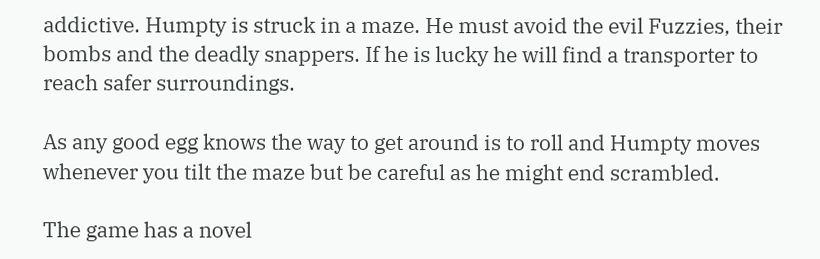addictive. Humpty is struck in a maze. He must avoid the evil Fuzzies, their bombs and the deadly snappers. If he is lucky he will find a transporter to reach safer surroundings.

As any good egg knows the way to get around is to roll and Humpty moves whenever you tilt the maze but be careful as he might end scrambled.

The game has a novel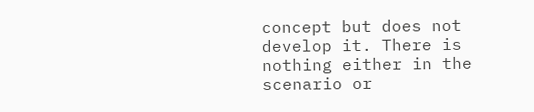concept but does not develop it. There is nothing either in the scenario or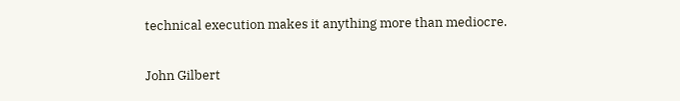technical execution makes it anything more than mediocre.

John Gilbert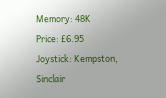Memory: 48K
Price: £6.95
Joystick: Kempston, Sinclair